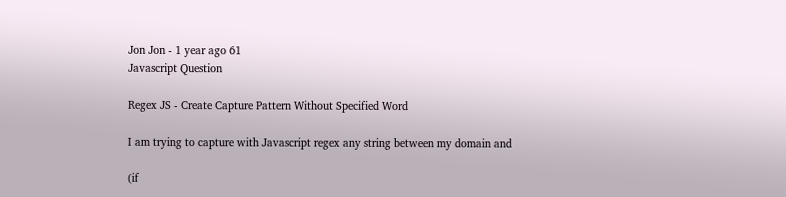Jon Jon - 1 year ago 61
Javascript Question

Regex JS - Create Capture Pattern Without Specified Word

I am trying to capture with Javascript regex any string between my domain and

(if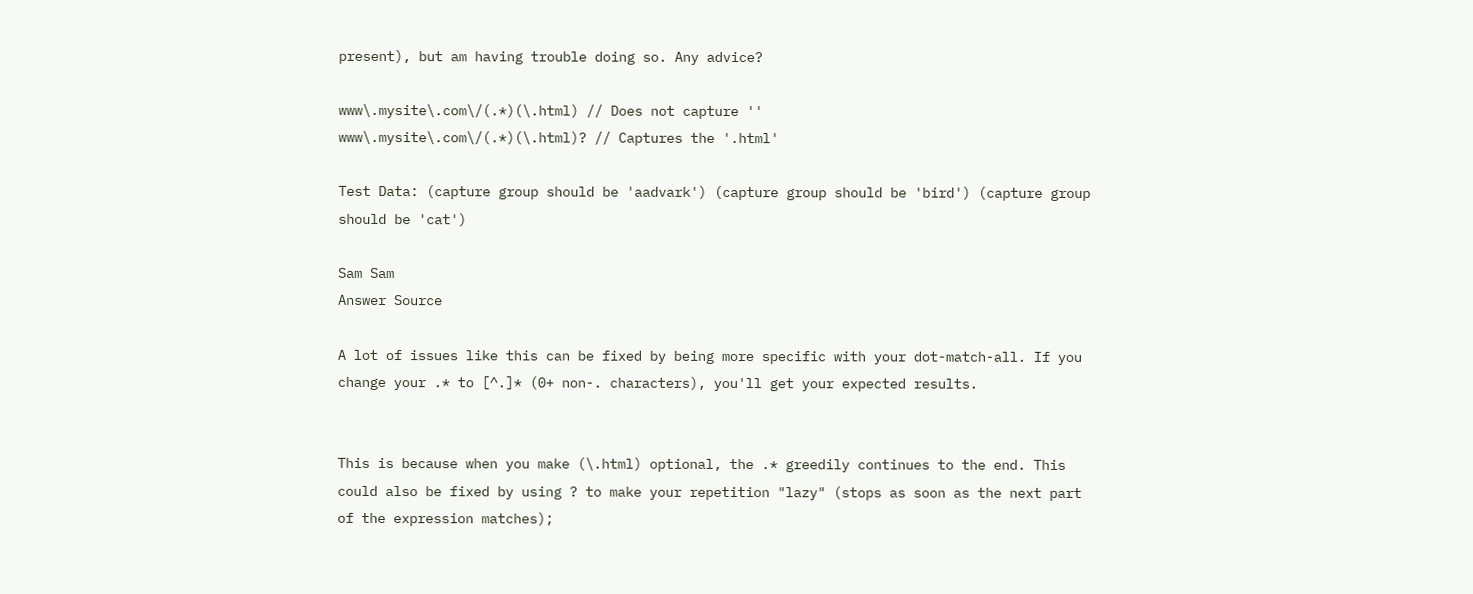present), but am having trouble doing so. Any advice?

www\.mysite\.com\/(.*)(\.html) // Does not capture ''
www\.mysite\.com\/(.*)(\.html)? // Captures the '.html'

Test Data: (capture group should be 'aadvark') (capture group should be 'bird') (capture group should be 'cat')

Sam Sam
Answer Source

A lot of issues like this can be fixed by being more specific with your dot-match-all. If you change your .* to [^.]* (0+ non-. characters), you'll get your expected results.


This is because when you make (\.html) optional, the .* greedily continues to the end. This could also be fixed by using ? to make your repetition "lazy" (stops as soon as the next part of the expression matches);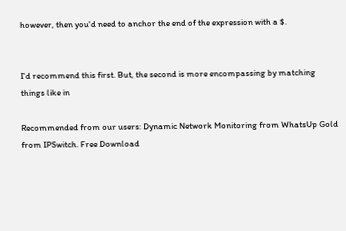however, then you'd need to anchor the end of the expression with a $.


I'd recommend this first. But, the second is more encompassing by matching things like in

Recommended from our users: Dynamic Network Monitoring from WhatsUp Gold from IPSwitch. Free Download